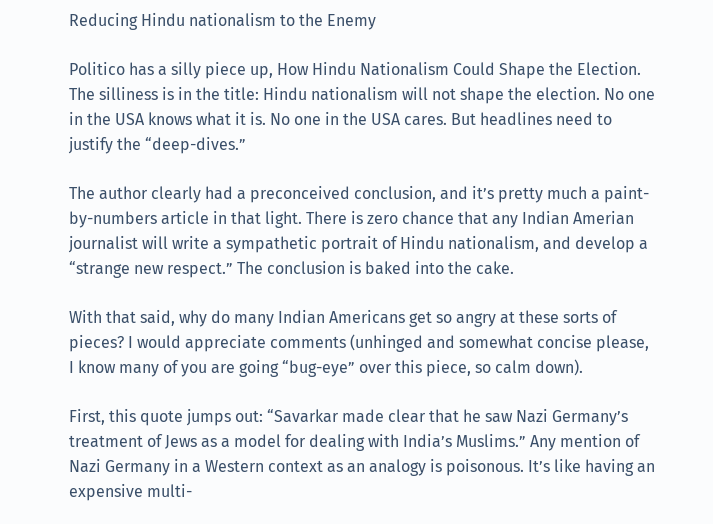Reducing Hindu nationalism to the Enemy

Politico has a silly piece up, How Hindu Nationalism Could Shape the Election. The silliness is in the title: Hindu nationalism will not shape the election. No one in the USA knows what it is. No one in the USA cares. But headlines need to justify the “deep-dives.”

The author clearly had a preconceived conclusion, and it’s pretty much a paint-by-numbers article in that light. There is zero chance that any Indian Amerian journalist will write a sympathetic portrait of Hindu nationalism, and develop a “strange new respect.” The conclusion is baked into the cake.

With that said, why do many Indian Americans get so angry at these sorts of pieces? I would appreciate comments (unhinged and somewhat concise please, I know many of you are going “bug-eye” over this piece, so calm down).

First, this quote jumps out: “Savarkar made clear that he saw Nazi Germany’s treatment of Jews as a model for dealing with India’s Muslims.” Any mention of Nazi Germany in a Western context as an analogy is poisonous. It’s like having an expensive multi-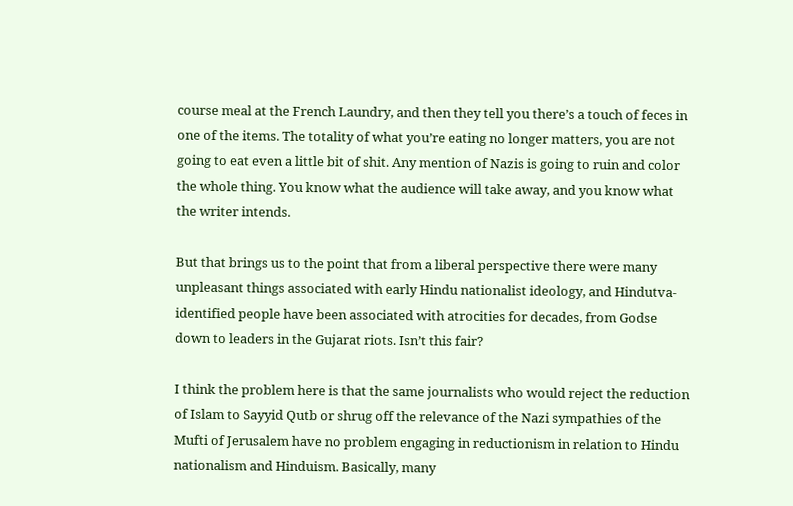course meal at the French Laundry, and then they tell you there’s a touch of feces in one of the items. The totality of what you’re eating no longer matters, you are not going to eat even a little bit of shit. Any mention of Nazis is going to ruin and color the whole thing. You know what the audience will take away, and you know what the writer intends.

But that brings us to the point that from a liberal perspective there were many unpleasant things associated with early Hindu nationalist ideology, and Hindutva-identified people have been associated with atrocities for decades, from Godse down to leaders in the Gujarat riots. Isn’t this fair?

I think the problem here is that the same journalists who would reject the reduction of Islam to Sayyid Qutb or shrug off the relevance of the Nazi sympathies of the Mufti of Jerusalem have no problem engaging in reductionism in relation to Hindu nationalism and Hinduism. Basically, many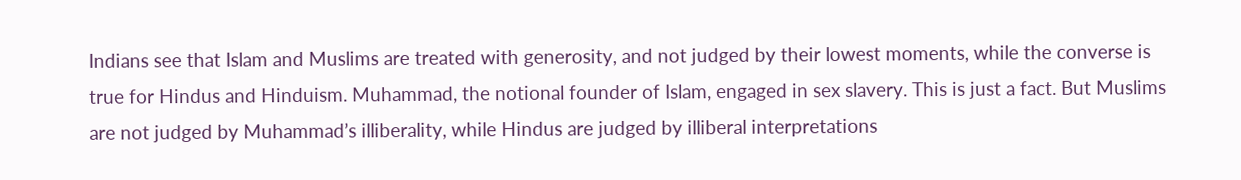Indians see that Islam and Muslims are treated with generosity, and not judged by their lowest moments, while the converse is true for Hindus and Hinduism. Muhammad, the notional founder of Islam, engaged in sex slavery. This is just a fact. But Muslims are not judged by Muhammad’s illiberality, while Hindus are judged by illiberal interpretations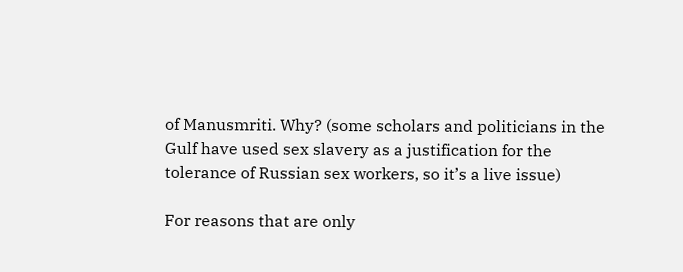of Manusmriti. Why? (some scholars and politicians in the Gulf have used sex slavery as a justification for the tolerance of Russian sex workers, so it’s a live issue)

For reasons that are only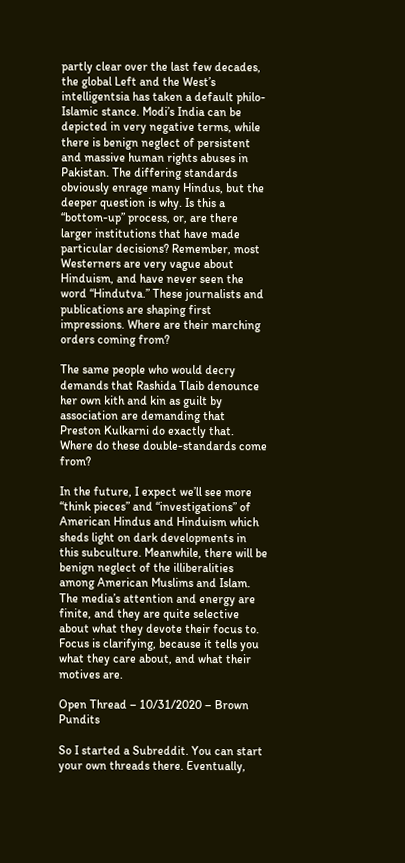partly clear over the last few decades, the global Left and the West’s intelligentsia has taken a default philo-Islamic stance. Modi’s India can be depicted in very negative terms, while there is benign neglect of persistent and massive human rights abuses in Pakistan. The differing standards obviously enrage many Hindus, but the deeper question is why. Is this a “bottom-up” process, or, are there larger institutions that have made particular decisions? Remember, most Westerners are very vague about Hinduism, and have never seen the word “Hindutva.” These journalists and publications are shaping first impressions. Where are their marching orders coming from?

The same people who would decry demands that Rashida Tlaib denounce her own kith and kin as guilt by association are demanding that Preston Kulkarni do exactly that. Where do these double-standards come from?

In the future, I expect we’ll see more “think pieces” and “investigations” of American Hindus and Hinduism which sheds light on dark developments in this subculture. Meanwhile, there will be benign neglect of the illiberalities among American Muslims and Islam. The media’s attention and energy are finite, and they are quite selective about what they devote their focus to. Focus is clarifying, because it tells you what they care about, and what their motives are.

Open Thread – 10/31/2020 – Brown Pundits

So I started a Subreddit. You can start your own threads there. Eventually,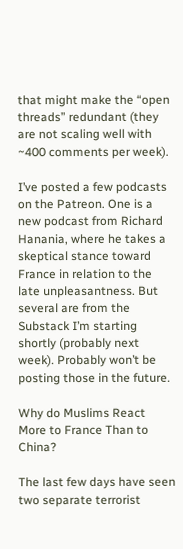that might make the “open threads” redundant (they are not scaling well with ~400 comments per week).

I’ve posted a few podcasts on the Patreon. One is a new podcast from Richard Hanania, where he takes a skeptical stance toward France in relation to the late unpleasantness. But several are from the Substack I’m starting shortly (probably next week). Probably won’t be posting those in the future.

Why do Muslims React More to France Than to China?

The last few days have seen two separate terrorist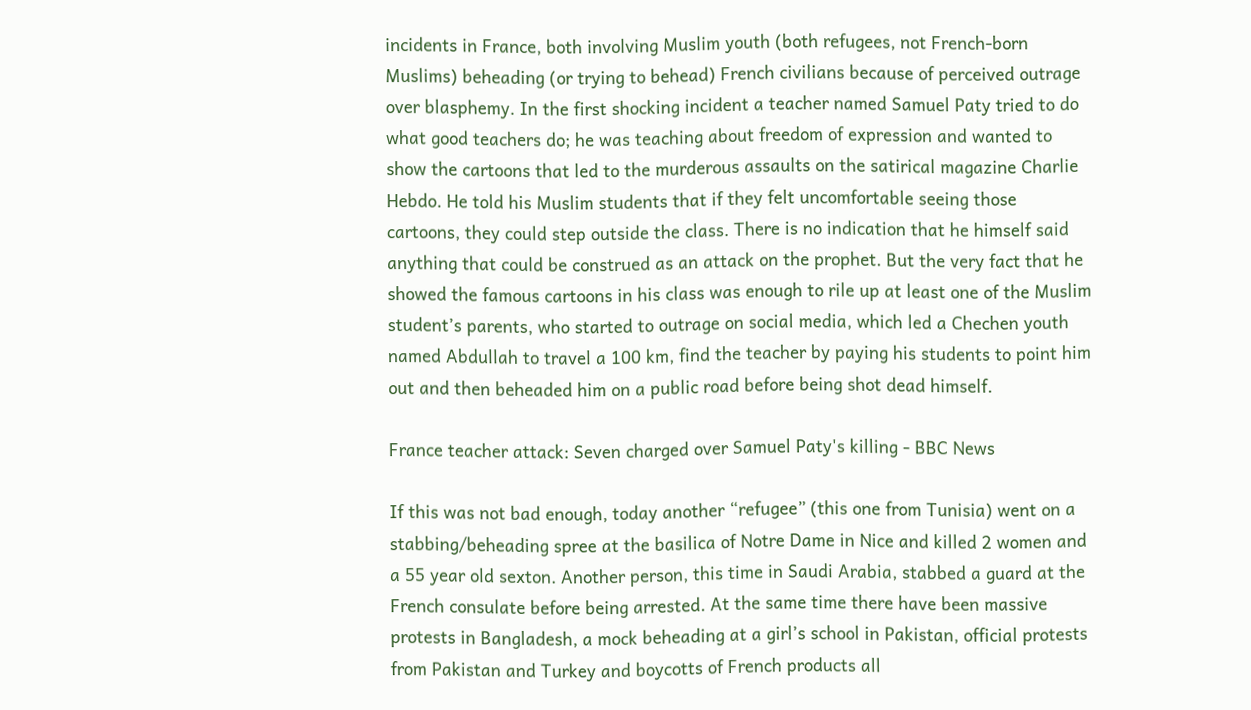incidents in France, both involving Muslim youth (both refugees, not French-born Muslims) beheading (or trying to behead) French civilians because of perceived outrage over blasphemy. In the first shocking incident a teacher named Samuel Paty tried to do what good teachers do; he was teaching about freedom of expression and wanted to show the cartoons that led to the murderous assaults on the satirical magazine Charlie Hebdo. He told his Muslim students that if they felt uncomfortable seeing those cartoons, they could step outside the class. There is no indication that he himself said anything that could be construed as an attack on the prophet. But the very fact that he showed the famous cartoons in his class was enough to rile up at least one of the Muslim student’s parents, who started to outrage on social media, which led a Chechen youth named Abdullah to travel a 100 km, find the teacher by paying his students to point him out and then beheaded him on a public road before being shot dead himself.

France teacher attack: Seven charged over Samuel Paty's killing - BBC News

If this was not bad enough, today another “refugee” (this one from Tunisia) went on a stabbing/beheading spree at the basilica of Notre Dame in Nice and killed 2 women and a 55 year old sexton. Another person, this time in Saudi Arabia, stabbed a guard at the French consulate before being arrested. At the same time there have been massive protests in Bangladesh, a mock beheading at a girl’s school in Pakistan, official protests from Pakistan and Turkey and boycotts of French products all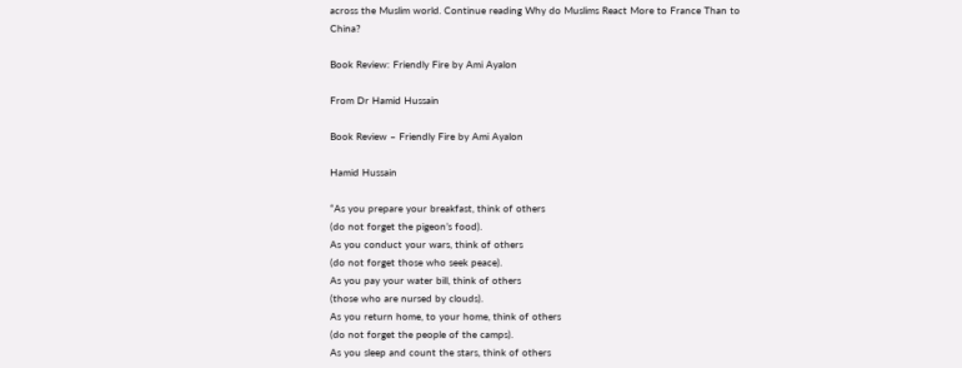across the Muslim world. Continue reading Why do Muslims React More to France Than to China?

Book Review: Friendly Fire by Ami Ayalon

From Dr Hamid Hussain

Book Review – Friendly Fire by Ami Ayalon

Hamid Hussain

“As you prepare your breakfast, think of others
(do not forget the pigeon’s food).
As you conduct your wars, think of others
(do not forget those who seek peace).
As you pay your water bill, think of others
(those who are nursed by clouds).
As you return home, to your home, think of others
(do not forget the people of the camps).
As you sleep and count the stars, think of others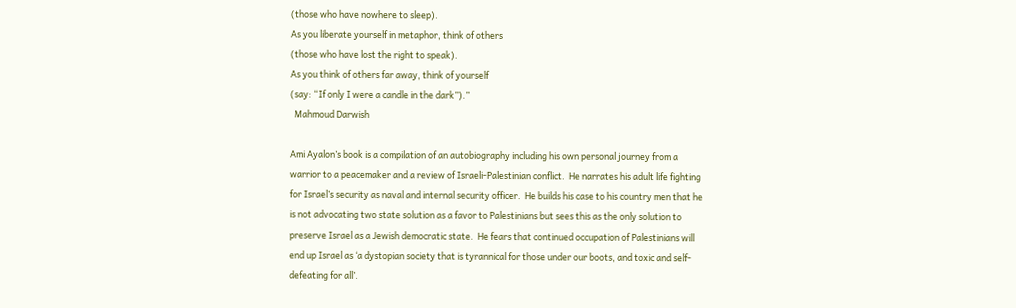(those who have nowhere to sleep).
As you liberate yourself in metaphor, think of others
(those who have lost the right to speak).
As you think of others far away, think of yourself
(say: “If only I were a candle in the dark”).”
  Mahmoud Darwish

Ami Ayalon’s book is a compilation of an autobiography including his own personal journey from a warrior to a peacemaker and a review of Israeli-Palestinian conflict.  He narrates his adult life fighting for Israel’s security as naval and internal security officer.  He builds his case to his country men that he is not advocating two state solution as a favor to Palestinians but sees this as the only solution to preserve Israel as a Jewish democratic state.  He fears that continued occupation of Palestinians will end up Israel as ‘a dystopian society that is tyrannical for those under our boots, and toxic and self-defeating for all’.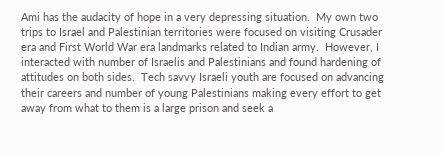Ami has the audacity of hope in a very depressing situation.  My own two trips to Israel and Palestinian territories were focused on visiting Crusader era and First World War era landmarks related to Indian army.  However, I interacted with number of Israelis and Palestinians and found hardening of attitudes on both sides.  Tech savvy Israeli youth are focused on advancing their careers and number of young Palestinians making every effort to get away from what to them is a large prison and seek a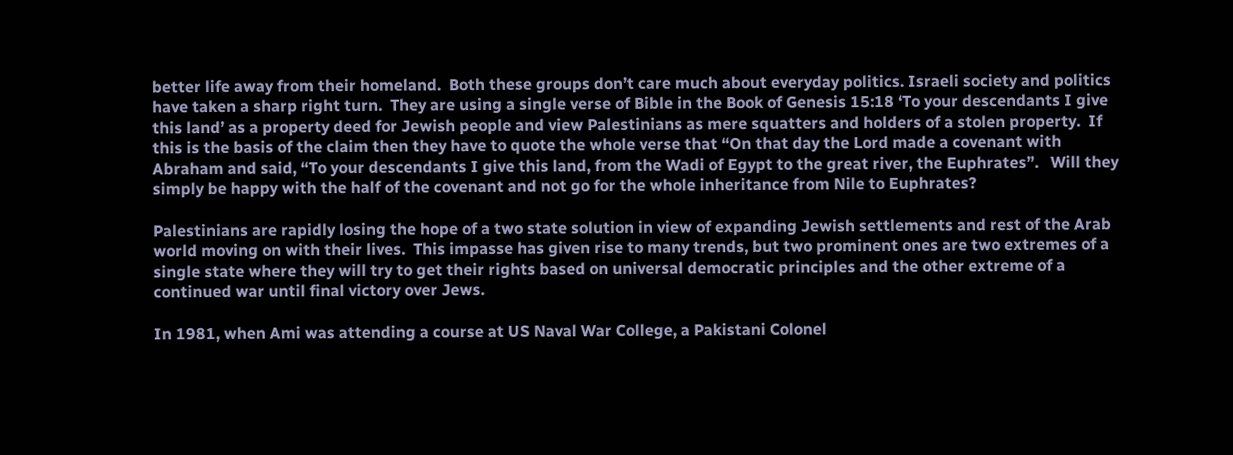better life away from their homeland.  Both these groups don’t care much about everyday politics. Israeli society and politics have taken a sharp right turn.  They are using a single verse of Bible in the Book of Genesis 15:18 ‘To your descendants I give this land’ as a property deed for Jewish people and view Palestinians as mere squatters and holders of a stolen property.  If this is the basis of the claim then they have to quote the whole verse that “On that day the Lord made a covenant with Abraham and said, “To your descendants I give this land, from the Wadi of Egypt to the great river, the Euphrates”.   Will they simply be happy with the half of the covenant and not go for the whole inheritance from Nile to Euphrates?

Palestinians are rapidly losing the hope of a two state solution in view of expanding Jewish settlements and rest of the Arab world moving on with their lives.  This impasse has given rise to many trends, but two prominent ones are two extremes of a single state where they will try to get their rights based on universal democratic principles and the other extreme of a continued war until final victory over Jews.

In 1981, when Ami was attending a course at US Naval War College, a Pakistani Colonel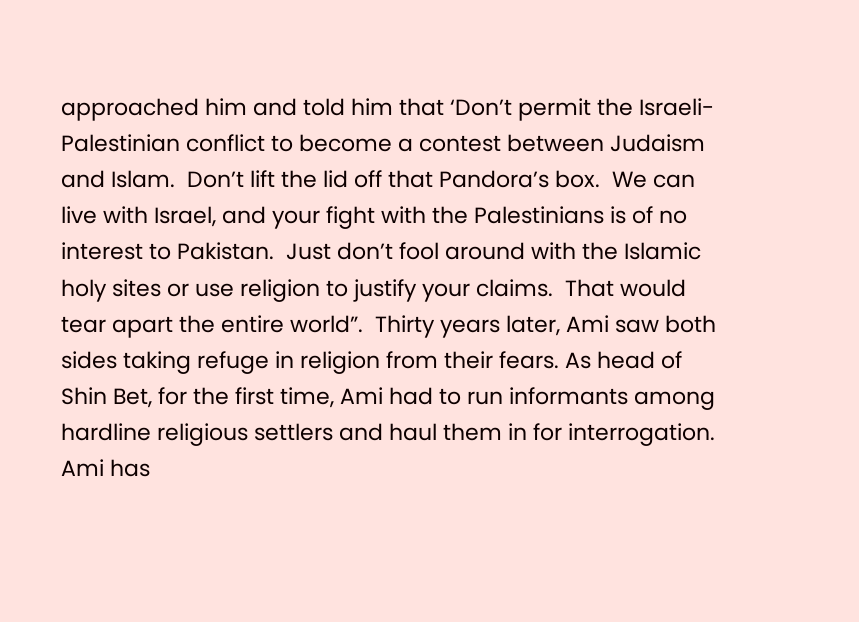approached him and told him that ‘Don’t permit the Israeli-Palestinian conflict to become a contest between Judaism and Islam.  Don’t lift the lid off that Pandora’s box.  We can live with Israel, and your fight with the Palestinians is of no interest to Pakistan.  Just don’t fool around with the Islamic holy sites or use religion to justify your claims.  That would tear apart the entire world”.  Thirty years later, Ami saw both sides taking refuge in religion from their fears. As head of Shin Bet, for the first time, Ami had to run informants among hardline religious settlers and haul them in for interrogation.  Ami has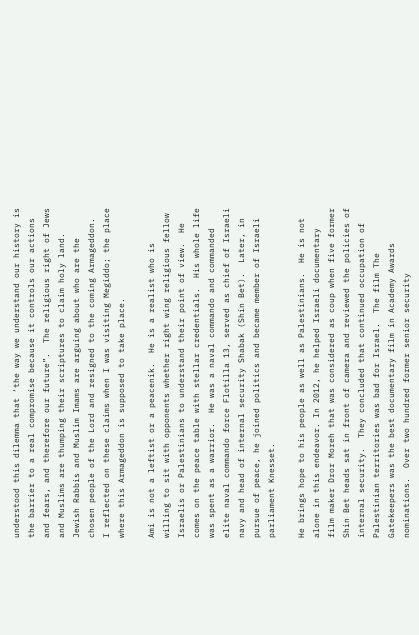understood this dilemma that ‘the way we understand our history is the barrier to a real compromise because it controls our actions and fears, and therefore our future”.  The religious right of Jews and Muslims are thumping their scriptures to claim holy land.  Jewish Rabbis and Muslim Imams are arguing about who are the chosen people of the Lord and resigned to the coming Armageddon.  I reflected on these claims when I was visiting Megiddo; the place where this Armageddon is supposed to take place.

Ami is not a leftist or a peacenik.  He is a realist who is willing to sit with opponents whether right wing religious fellow Israelis or Palestinians to understand their point of view.  He comes on the peace table with stellar credentials.  His whole life was spent as a warrior.  He was a naval commando and commanded elite naval commando force Flotilla 13, served as chief of Israeli navy and head of internal security Shabak (Shin Bet).  Later, in pursue of peace, he joined politics and became member of Israeli parliament Knesset.

He brings hope to his people as well as Palestinians.  He is not alone in this endeavor. In 2012, he helped Israeli documentary film maker Dror Moreh that was considered as coup when five former Shin Bet heads sat in front of camera and reviewed the policies of internal security.  They concluded that continued occupation of Palestinian territories was bad for Israel.  The film The Gatekeepers was the best documentary film in Academy Awards nominations.  Over two hundred former senior security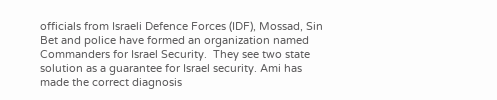officials from Israeli Defence Forces (IDF), Mossad, Sin Bet and police have formed an organization named Commanders for Israel Security.  They see two state solution as a guarantee for Israel security. Ami has made the correct diagnosis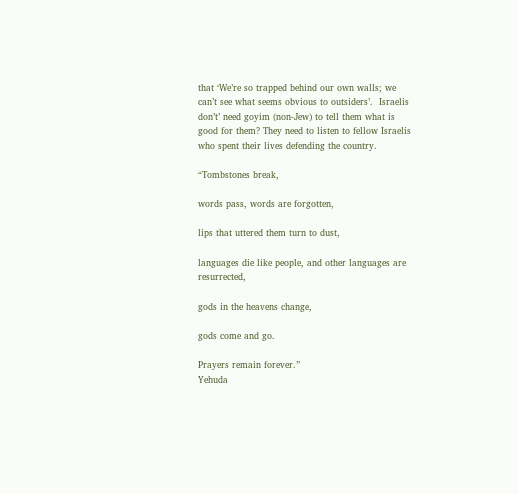that ‘We’re so trapped behind our own walls; we can’t see what seems obvious to outsiders’.  Israelis don’t’ need goyim (non-Jew) to tell them what is good for them? They need to listen to fellow Israelis who spent their lives defending the country.

“Tombstones break,

words pass, words are forgotten,

lips that uttered them turn to dust,

languages die like people, and other languages are resurrected,

gods in the heavens change,

gods come and go.

Prayers remain forever.”                               Yehuda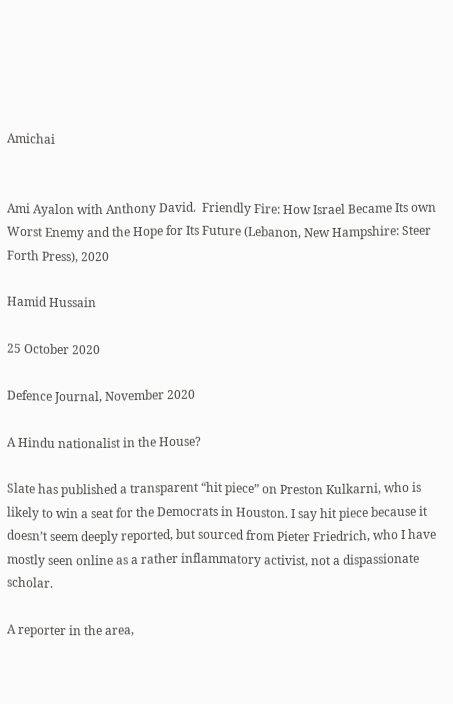Amichai


Ami Ayalon with Anthony David.  Friendly Fire: How Israel Became Its own Worst Enemy and the Hope for Its Future (Lebanon, New Hampshire: Steer Forth Press), 2020

Hamid Hussain

25 October 2020

Defence Journal, November 2020

A Hindu nationalist in the House?

Slate has published a transparent “hit piece” on Preston Kulkarni, who is likely to win a seat for the Democrats in Houston. I say hit piece because it doesn’t seem deeply reported, but sourced from Pieter Friedrich, who I have mostly seen online as a rather inflammatory activist, not a dispassionate scholar.

A reporter in the area,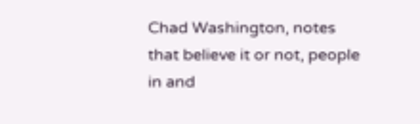Chad Washington, notes that believe it or not, people in and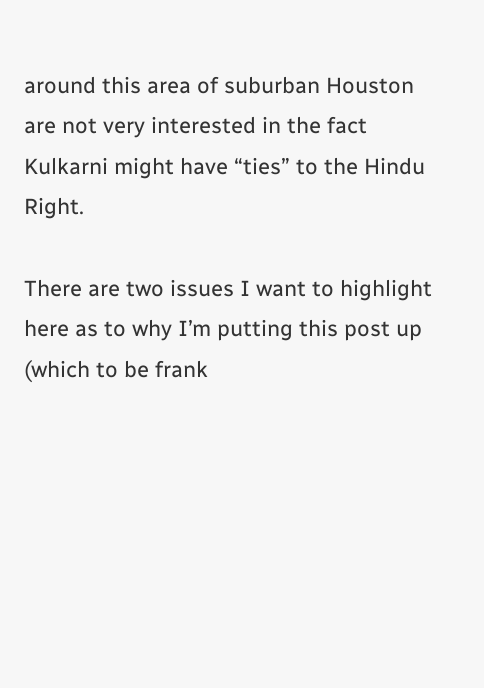around this area of suburban Houston are not very interested in the fact Kulkarni might have “ties” to the Hindu Right.

There are two issues I want to highlight here as to why I’m putting this post up (which to be frank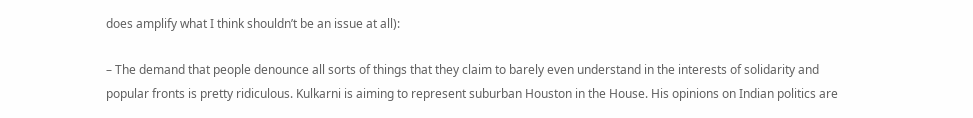does amplify what I think shouldn’t be an issue at all):

– The demand that people denounce all sorts of things that they claim to barely even understand in the interests of solidarity and popular fronts is pretty ridiculous. Kulkarni is aiming to represent suburban Houston in the House. His opinions on Indian politics are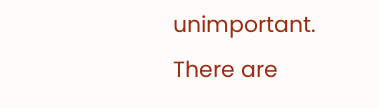unimportant. There are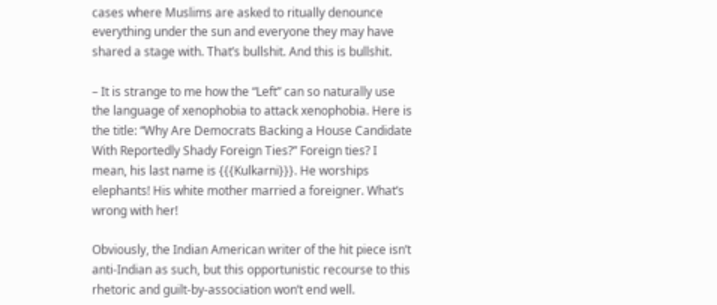cases where Muslims are asked to ritually denounce everything under the sun and everyone they may have shared a stage with. That’s bullshit. And this is bullshit.

– It is strange to me how the “Left” can so naturally use the language of xenophobia to attack xenophobia. Here is the title: “Why Are Democrats Backing a House Candidate With Reportedly Shady Foreign Ties?” Foreign ties? I mean, his last name is {{{Kulkarni}}}. He worships elephants! His white mother married a foreigner. What’s wrong with her!

Obviously, the Indian American writer of the hit piece isn’t anti-Indian as such, but this opportunistic recourse to this rhetoric and guilt-by-association won’t end well.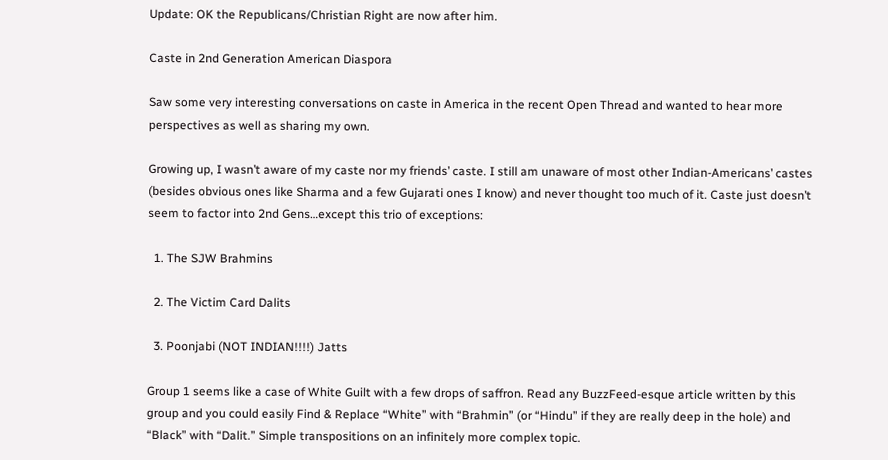Update: OK the Republicans/Christian Right are now after him.

Caste in 2nd Generation American Diaspora

Saw some very interesting conversations on caste in America in the recent Open Thread and wanted to hear more perspectives as well as sharing my own.

Growing up, I wasn’t aware of my caste nor my friends’ caste. I still am unaware of most other Indian-Americans’ castes (besides obvious ones like Sharma and a few Gujarati ones I know) and never thought too much of it. Caste just doesn’t seem to factor into 2nd Gens…except this trio of exceptions:

  1. The SJW Brahmins

  2. The Victim Card Dalits

  3. Poonjabi (NOT INDIAN!!!!) Jatts

Group 1 seems like a case of White Guilt with a few drops of saffron. Read any BuzzFeed-esque article written by this group and you could easily Find & Replace “White” with “Brahmin” (or “Hindu” if they are really deep in the hole) and “Black” with “Dalit.” Simple transpositions on an infinitely more complex topic.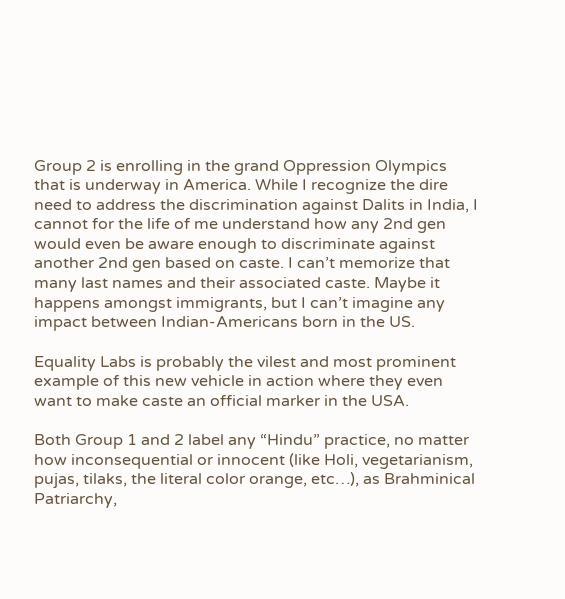Group 2 is enrolling in the grand Oppression Olympics that is underway in America. While I recognize the dire need to address the discrimination against Dalits in India, I cannot for the life of me understand how any 2nd gen would even be aware enough to discriminate against another 2nd gen based on caste. I can’t memorize that many last names and their associated caste. Maybe it happens amongst immigrants, but I can’t imagine any impact between Indian-Americans born in the US.

Equality Labs is probably the vilest and most prominent example of this new vehicle in action where they even want to make caste an official marker in the USA.

Both Group 1 and 2 label any “Hindu” practice, no matter how inconsequential or innocent (like Holi, vegetarianism, pujas, tilaks, the literal color orange, etc…), as Brahminical Patriarchy,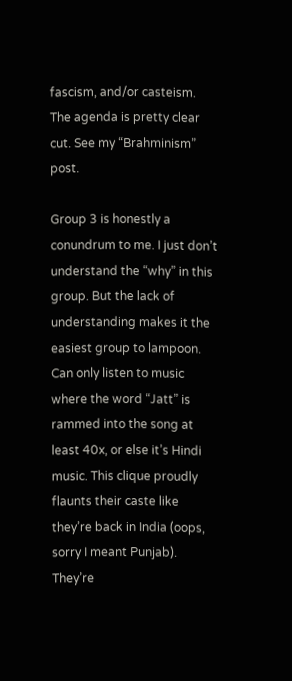fascism, and/or casteism. The agenda is pretty clear cut. See my “Brahminism” post.

Group 3 is honestly a conundrum to me. I just don’t understand the “why” in this group. But the lack of understanding makes it the easiest group to lampoon. Can only listen to music where the word “Jatt” is rammed into the song at least 40x, or else it’s Hindi music. This clique proudly flaunts their caste like they’re back in India (oops, sorry I meant Punjab). They’re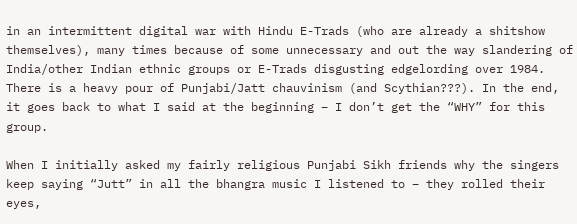in an intermittent digital war with Hindu E-Trads (who are already a shitshow themselves), many times because of some unnecessary and out the way slandering of India/other Indian ethnic groups or E-Trads disgusting edgelording over 1984. There is a heavy pour of Punjabi/Jatt chauvinism (and Scythian???). In the end, it goes back to what I said at the beginning – I don’t get the “WHY” for this group.

When I initially asked my fairly religious Punjabi Sikh friends why the singers keep saying “Jutt” in all the bhangra music I listened to – they rolled their eyes,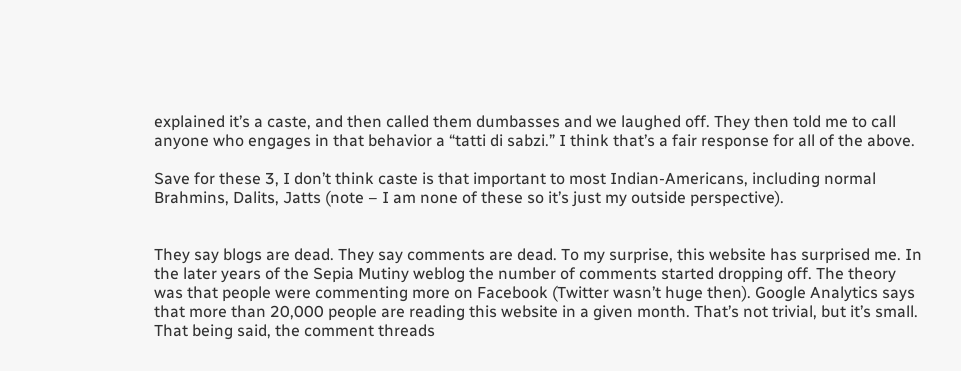explained it’s a caste, and then called them dumbasses and we laughed off. They then told me to call anyone who engages in that behavior a “tatti di sabzi.” I think that’s a fair response for all of the above.

Save for these 3, I don’t think caste is that important to most Indian-Americans, including normal Brahmins, Dalits, Jatts (note – I am none of these so it’s just my outside perspective).


They say blogs are dead. They say comments are dead. To my surprise, this website has surprised me. In the later years of the Sepia Mutiny weblog the number of comments started dropping off. The theory was that people were commenting more on Facebook (Twitter wasn’t huge then). Google Analytics says that more than 20,000 people are reading this website in a given month. That’s not trivial, but it’s small. That being said, the comment threads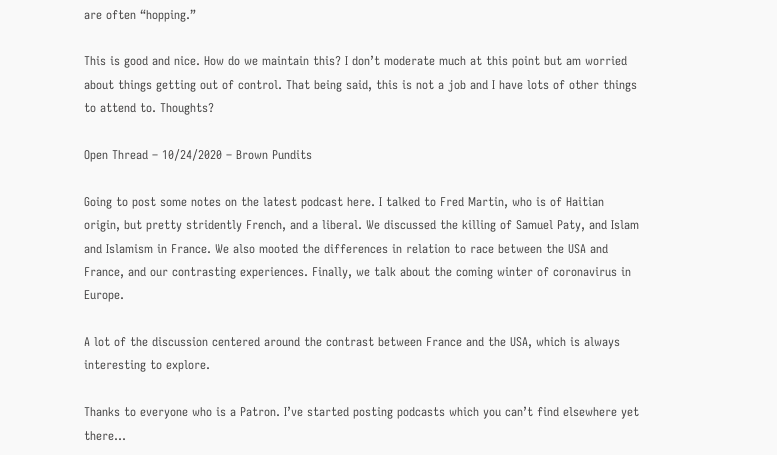are often “hopping.”

This is good and nice. How do we maintain this? I don’t moderate much at this point but am worried about things getting out of control. That being said, this is not a job and I have lots of other things to attend to. Thoughts?

Open Thread – 10/24/2020 – Brown Pundits

Going to post some notes on the latest podcast here. I talked to Fred Martin, who is of Haitian origin, but pretty stridently French, and a liberal. We discussed the killing of Samuel Paty, and Islam and Islamism in France. We also mooted the differences in relation to race between the USA and France, and our contrasting experiences. Finally, we talk about the coming winter of coronavirus in Europe.

A lot of the discussion centered around the contrast between France and the USA, which is always interesting to explore.

Thanks to everyone who is a Patron. I’ve started posting podcasts which you can’t find elsewhere yet there…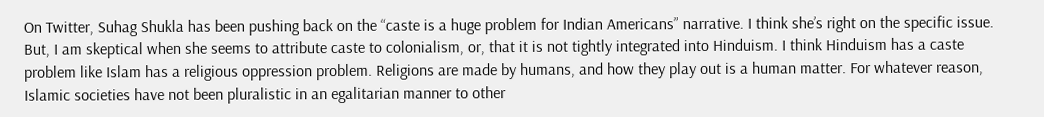On Twitter, Suhag Shukla has been pushing back on the “caste is a huge problem for Indian Americans” narrative. I think she’s right on the specific issue. But, I am skeptical when she seems to attribute caste to colonialism, or, that it is not tightly integrated into Hinduism. I think Hinduism has a caste problem like Islam has a religious oppression problem. Religions are made by humans, and how they play out is a human matter. For whatever reason, Islamic societies have not been pluralistic in an egalitarian manner to other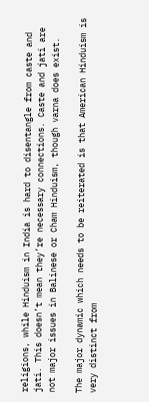religions, while Hinduism in India is hard to disentangle from caste and jati. This doesn’t mean they’re necessary connections. Caste and jati are not major issues in Balinese or Cham Hinduism, though varna does exist.

The major dynamic which needs to be reiterated is that American Hinduism is very distinct from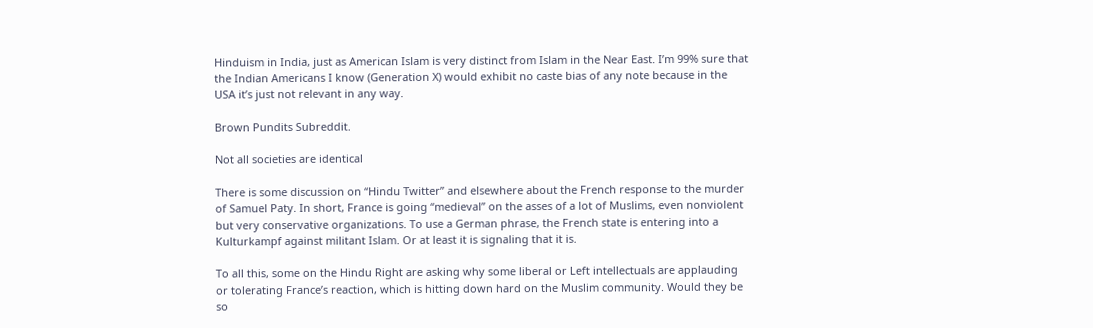Hinduism in India, just as American Islam is very distinct from Islam in the Near East. I’m 99% sure that the Indian Americans I know (Generation X) would exhibit no caste bias of any note because in the USA it’s just not relevant in any way.

Brown Pundits Subreddit.

Not all societies are identical

There is some discussion on “Hindu Twitter” and elsewhere about the French response to the murder of Samuel Paty. In short, France is going “medieval” on the asses of a lot of Muslims, even nonviolent but very conservative organizations. To use a German phrase, the French state is entering into a Kulturkampf against militant Islam. Or at least it is signaling that it is.

To all this, some on the Hindu Right are asking why some liberal or Left intellectuals are applauding or tolerating France’s reaction, which is hitting down hard on the Muslim community. Would they be so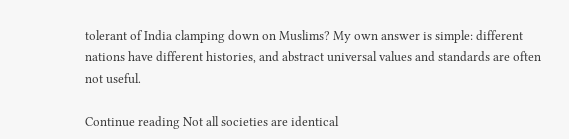tolerant of India clamping down on Muslims? My own answer is simple: different nations have different histories, and abstract universal values and standards are often not useful.

Continue reading Not all societies are identical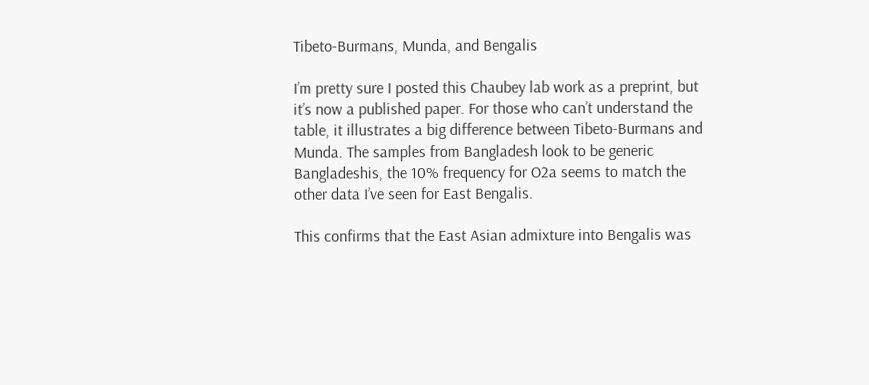Tibeto-Burmans, Munda, and Bengalis

I’m pretty sure I posted this Chaubey lab work as a preprint, but it’s now a published paper. For those who can’t understand the table, it illustrates a big difference between Tibeto-Burmans and Munda. The samples from Bangladesh look to be generic Bangladeshis, the 10% frequency for O2a seems to match the other data I’ve seen for East Bengalis.

This confirms that the East Asian admixture into Bengalis was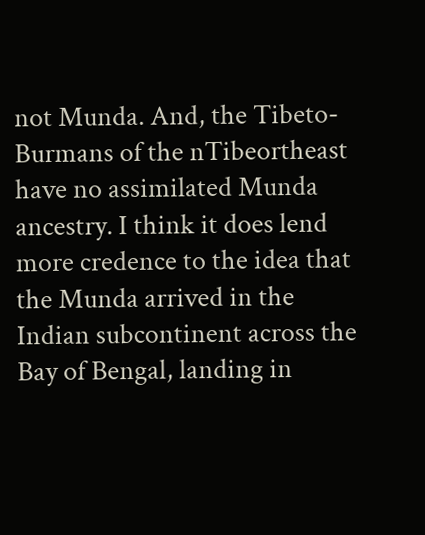not Munda. And, the Tibeto-Burmans of the nTibeortheast have no assimilated Munda ancestry. I think it does lend more credence to the idea that the Munda arrived in the Indian subcontinent across the Bay of Bengal, landing in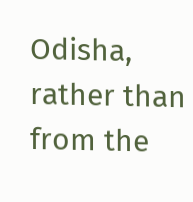Odisha, rather than from the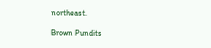northeast.

Brown Pundits